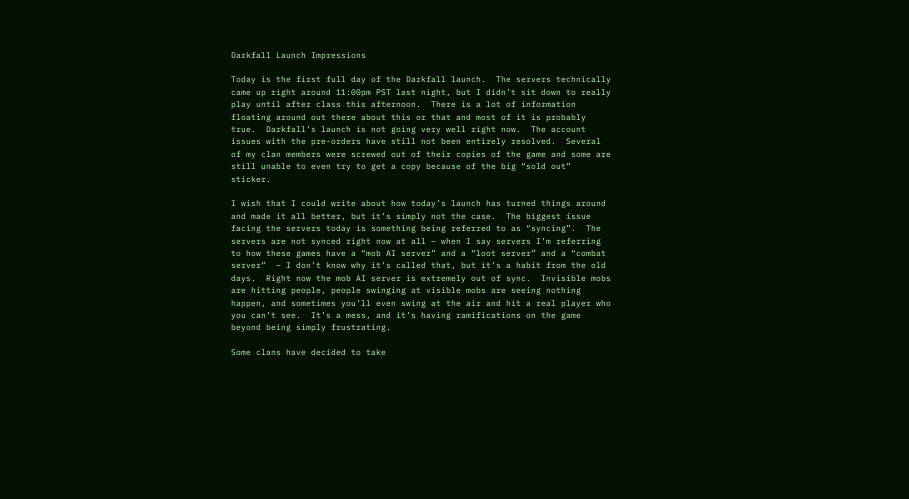Darkfall Launch Impressions

Today is the first full day of the Darkfall launch.  The servers technically came up right around 11:00pm PST last night, but I didn’t sit down to really play until after class this afternoon.  There is a lot of information floating around out there about this or that and most of it is probably true.  Darkfall’s launch is not going very well right now.  The account issues with the pre-orders have still not been entirely resolved.  Several of my clan members were screwed out of their copies of the game and some are still unable to even try to get a copy because of the big “sold out” sticker.

I wish that I could write about how today’s launch has turned things around and made it all better, but it’s simply not the case.  The biggest issue facing the servers today is something being referred to as “syncing”.  The servers are not synced right now at all – when I say servers I’m referring to how these games have a “mob AI server” and a “loot server” and a “combat server”  – I don’t know why it’s called that, but it’s a habit from the old days.  Right now the mob AI server is extremely out of sync.  Invisible mobs are hitting people, people swinging at visible mobs are seeing nothing happen, and sometimes you’ll even swing at the air and hit a real player who you can’t see.  It’s a mess, and it’s having ramifications on the game beyond being simply frustrating.

Some clans have decided to take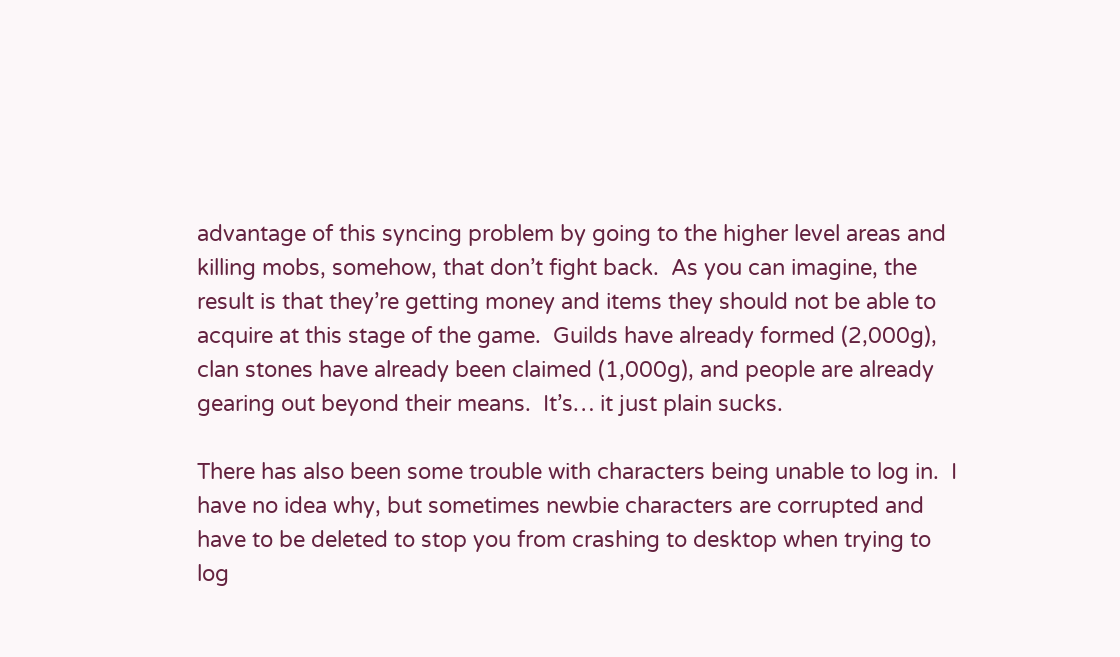advantage of this syncing problem by going to the higher level areas and killing mobs, somehow, that don’t fight back.  As you can imagine, the result is that they’re getting money and items they should not be able to acquire at this stage of the game.  Guilds have already formed (2,000g), clan stones have already been claimed (1,000g), and people are already gearing out beyond their means.  It’s… it just plain sucks.

There has also been some trouble with characters being unable to log in.  I have no idea why, but sometimes newbie characters are corrupted and have to be deleted to stop you from crashing to desktop when trying to log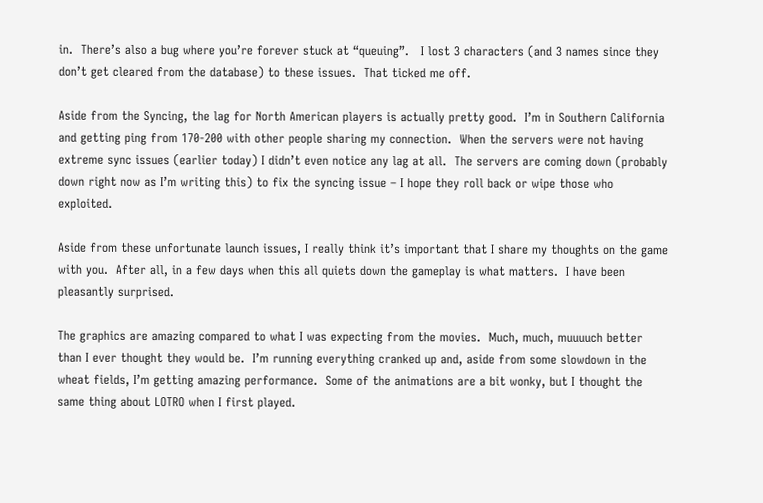in.  There’s also a bug where you’re forever stuck at “queuing”.   I lost 3 characters (and 3 names since they don’t get cleared from the database) to these issues.  That ticked me off.

Aside from the Syncing, the lag for North American players is actually pretty good.  I’m in Southern California and getting ping from 170-200 with other people sharing my connection.  When the servers were not having extreme sync issues (earlier today) I didn’t even notice any lag at all.  The servers are coming down (probably down right now as I’m writing this) to fix the syncing issue – I hope they roll back or wipe those who exploited.

Aside from these unfortunate launch issues, I really think it’s important that I share my thoughts on the game with you.  After all, in a few days when this all quiets down the gameplay is what matters.  I have been pleasantly surprised.

The graphics are amazing compared to what I was expecting from the movies.  Much, much, muuuuch better than I ever thought they would be.  I’m running everything cranked up and, aside from some slowdown in the wheat fields, I’m getting amazing performance.  Some of the animations are a bit wonky, but I thought the same thing about LOTRO when I first played.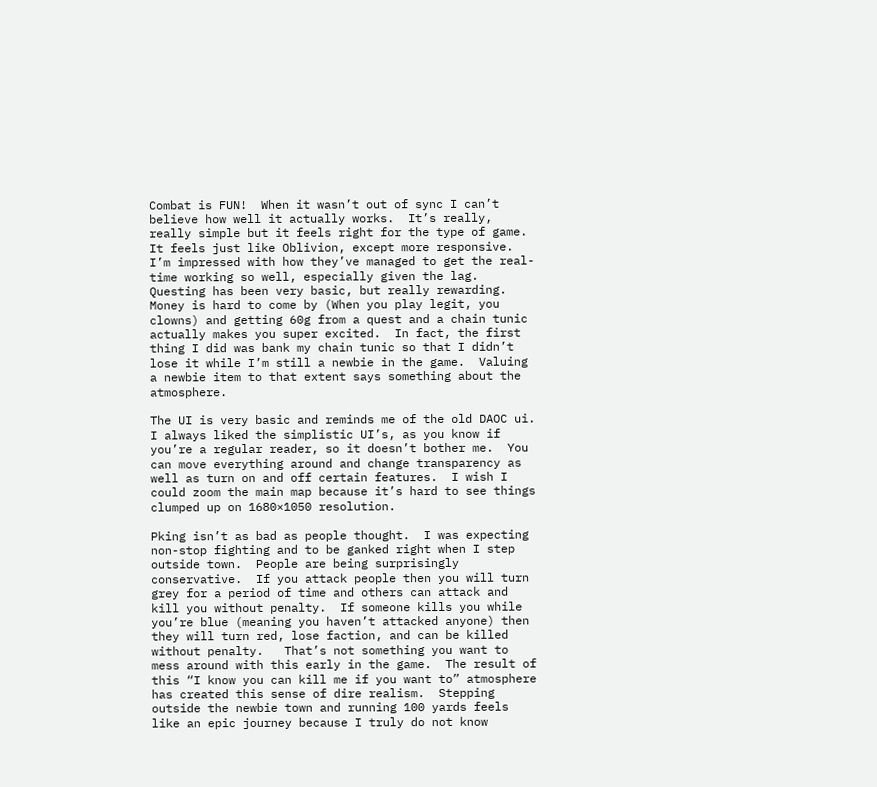Combat is FUN!  When it wasn’t out of sync I can’t believe how well it actually works.  It’s really, really simple but it feels right for the type of game.  It feels just like Oblivion, except more responsive.  I’m impressed with how they’ve managed to get the real-time working so well, especially given the lag.   Questing has been very basic, but really rewarding.  Money is hard to come by (When you play legit, you clowns) and getting 60g from a quest and a chain tunic actually makes you super excited.  In fact, the first thing I did was bank my chain tunic so that I didn’t lose it while I’m still a newbie in the game.  Valuing a newbie item to that extent says something about the atmosphere.

The UI is very basic and reminds me of the old DAOC ui.  I always liked the simplistic UI’s, as you know if you’re a regular reader, so it doesn’t bother me.  You can move everything around and change transparency as well as turn on and off certain features.  I wish I could zoom the main map because it’s hard to see things clumped up on 1680×1050 resolution.

Pking isn’t as bad as people thought.  I was expecting non-stop fighting and to be ganked right when I step outside town.  People are being surprisingly conservative.  If you attack people then you will turn grey for a period of time and others can attack and kill you without penalty.  If someone kills you while you’re blue (meaning you haven’t attacked anyone) then they will turn red, lose faction, and can be killed without penalty.   That’s not something you want to mess around with this early in the game.  The result of this “I know you can kill me if you want to” atmosphere has created this sense of dire realism.  Stepping outside the newbie town and running 100 yards feels like an epic journey because I truly do not know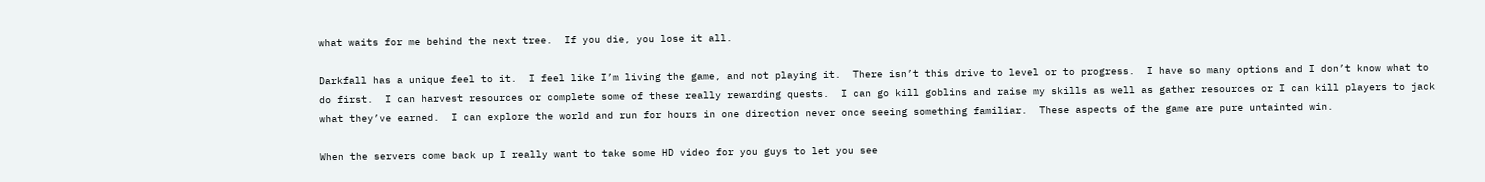what waits for me behind the next tree.  If you die, you lose it all.

Darkfall has a unique feel to it.  I feel like I’m living the game, and not playing it.  There isn’t this drive to level or to progress.  I have so many options and I don’t know what to do first.  I can harvest resources or complete some of these really rewarding quests.  I can go kill goblins and raise my skills as well as gather resources or I can kill players to jack what they’ve earned.  I can explore the world and run for hours in one direction never once seeing something familiar.  These aspects of the game are pure untainted win.

When the servers come back up I really want to take some HD video for you guys to let you see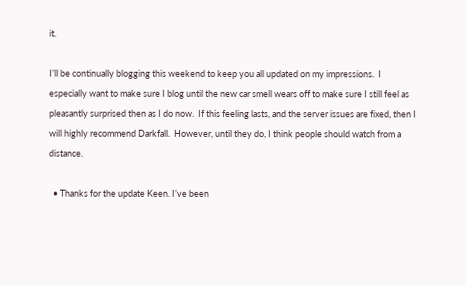it.

I’ll be continually blogging this weekend to keep you all updated on my impressions.  I especially want to make sure I blog until the new car smell wears off to make sure I still feel as pleasantly surprised then as I do now.  If this feeling lasts, and the server issues are fixed, then I will highly recommend Darkfall.  However, until they do, I think people should watch from a distance.

  • Thanks for the update Keen. I’ve been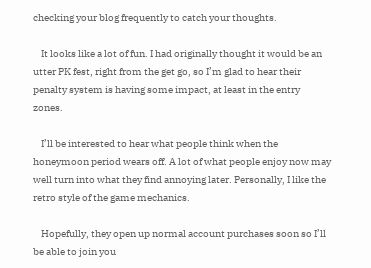checking your blog frequently to catch your thoughts.

    It looks like a lot of fun. I had originally thought it would be an utter PK fest, right from the get go, so I’m glad to hear their penalty system is having some impact, at least in the entry zones.

    I’ll be interested to hear what people think when the honeymoon period wears off. A lot of what people enjoy now may well turn into what they find annoying later. Personally, I like the retro style of the game mechanics.

    Hopefully, they open up normal account purchases soon so I’ll be able to join you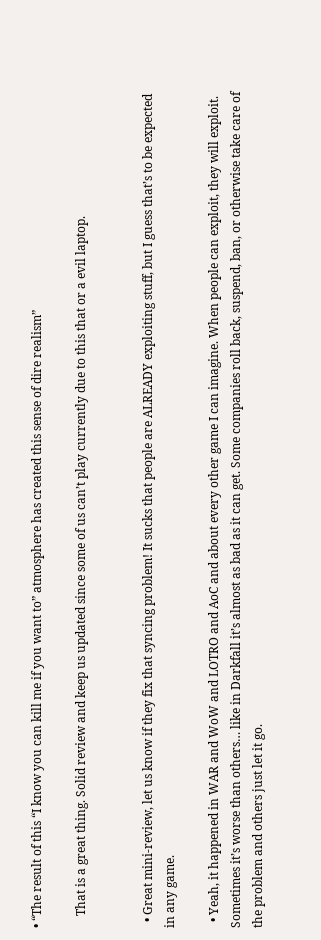• “The result of this “I know you can kill me if you want to” atmosphere has created this sense of dire realism”

    That is a great thing. Solid review and keep us updated since some of us can’t play currently due to this that or a evil laptop.


  • Great mini-review, let us know if they fix that syncing problem! It sucks that people are ALREADY exploiting stuff, but I guess that’s to be expected in any game.

  • Yeah, it happened in WAR and WoW and LOTRO and AoC and about every other game I can imagine. When people can exploit, they will exploit. Sometimes it’s worse than others… like in Darkfall it’s almost as bad as it can get. Some companies roll back, suspend, ban, or otherwise take care of the problem and others just let it go.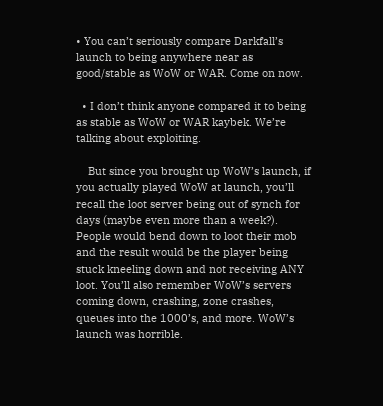• You can’t seriously compare Darkfall’s launch to being anywhere near as good/stable as WoW or WAR. Come on now.

  • I don’t think anyone compared it to being as stable as WoW or WAR kaybek. We’re talking about exploiting.

    But since you brought up WoW’s launch, if you actually played WoW at launch, you’ll recall the loot server being out of synch for days (maybe even more than a week?). People would bend down to loot their mob and the result would be the player being stuck kneeling down and not receiving ANY loot. You’ll also remember WoW’s servers coming down, crashing, zone crashes, queues into the 1000’s, and more. WoW’s launch was horrible.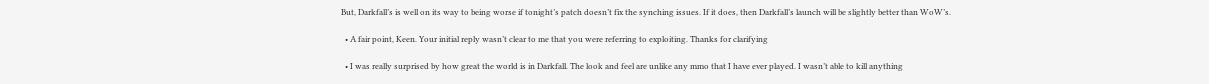But, Darkfall’s is well on its way to being worse if tonight’s patch doesn’t fix the synching issues. If it does, then Darkfall’s launch will be slightly better than WoW’s.

  • A fair point, Keen. Your initial reply wasn’t clear to me that you were referring to exploiting. Thanks for clarifying

  • I was really surprised by how great the world is in Darkfall. The look and feel are unlike any mmo that I have ever played. I wasn’t able to kill anything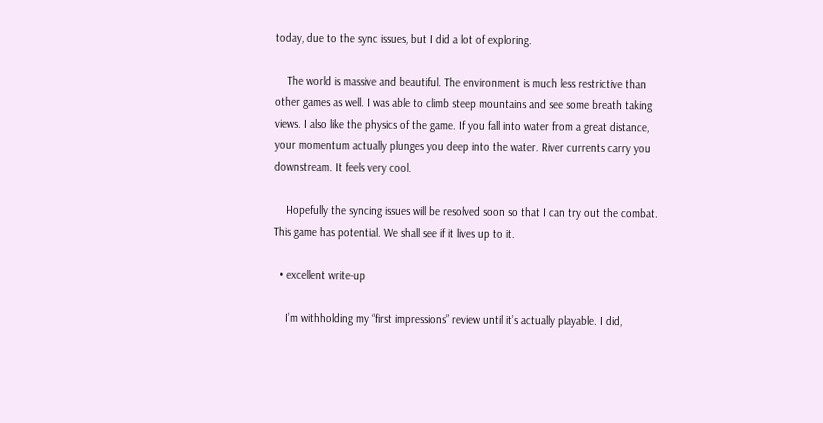today, due to the sync issues, but I did a lot of exploring.

    The world is massive and beautiful. The environment is much less restrictive than other games as well. I was able to climb steep mountains and see some breath taking views. I also like the physics of the game. If you fall into water from a great distance, your momentum actually plunges you deep into the water. River currents carry you downstream. It feels very cool.

    Hopefully the syncing issues will be resolved soon so that I can try out the combat. This game has potential. We shall see if it lives up to it.

  • excellent write-up

    I’m withholding my “first impressions” review until it’s actually playable. I did,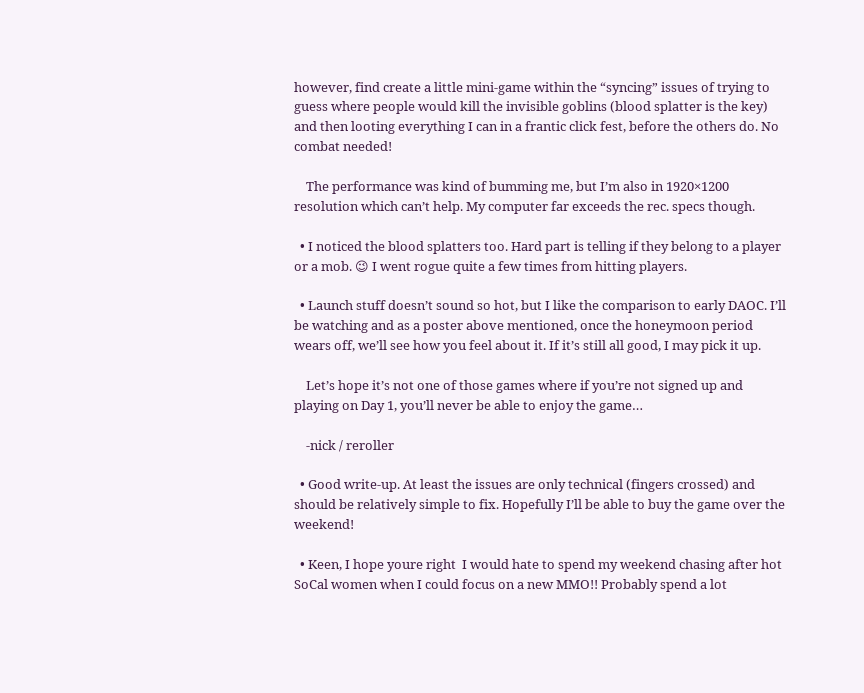however, find create a little mini-game within the “syncing” issues of trying to guess where people would kill the invisible goblins (blood splatter is the key) and then looting everything I can in a frantic click fest, before the others do. No combat needed!

    The performance was kind of bumming me, but I’m also in 1920×1200 resolution which can’t help. My computer far exceeds the rec. specs though.

  • I noticed the blood splatters too. Hard part is telling if they belong to a player or a mob. 😉 I went rogue quite a few times from hitting players.

  • Launch stuff doesn’t sound so hot, but I like the comparison to early DAOC. I’ll be watching and as a poster above mentioned, once the honeymoon period wears off, we’ll see how you feel about it. If it’s still all good, I may pick it up.

    Let’s hope it’s not one of those games where if you’re not signed up and playing on Day 1, you’ll never be able to enjoy the game…

    -nick / reroller

  • Good write-up. At least the issues are only technical (fingers crossed) and should be relatively simple to fix. Hopefully I’ll be able to buy the game over the weekend!

  • Keen, I hope youre right  I would hate to spend my weekend chasing after hot SoCal women when I could focus on a new MMO!! Probably spend a lot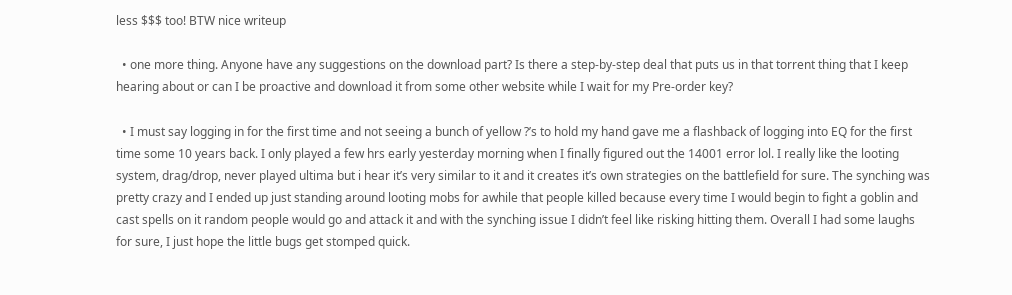less $$$ too! BTW nice writeup

  • one more thing. Anyone have any suggestions on the download part? Is there a step-by-step deal that puts us in that torrent thing that I keep hearing about or can I be proactive and download it from some other website while I wait for my Pre-order key?

  • I must say logging in for the first time and not seeing a bunch of yellow ?’s to hold my hand gave me a flashback of logging into EQ for the first time some 10 years back. I only played a few hrs early yesterday morning when I finally figured out the 14001 error lol. I really like the looting system, drag/drop, never played ultima but i hear it’s very similar to it and it creates it’s own strategies on the battlefield for sure. The synching was pretty crazy and I ended up just standing around looting mobs for awhile that people killed because every time I would begin to fight a goblin and cast spells on it random people would go and attack it and with the synching issue I didn’t feel like risking hitting them. Overall I had some laughs for sure, I just hope the little bugs get stomped quick.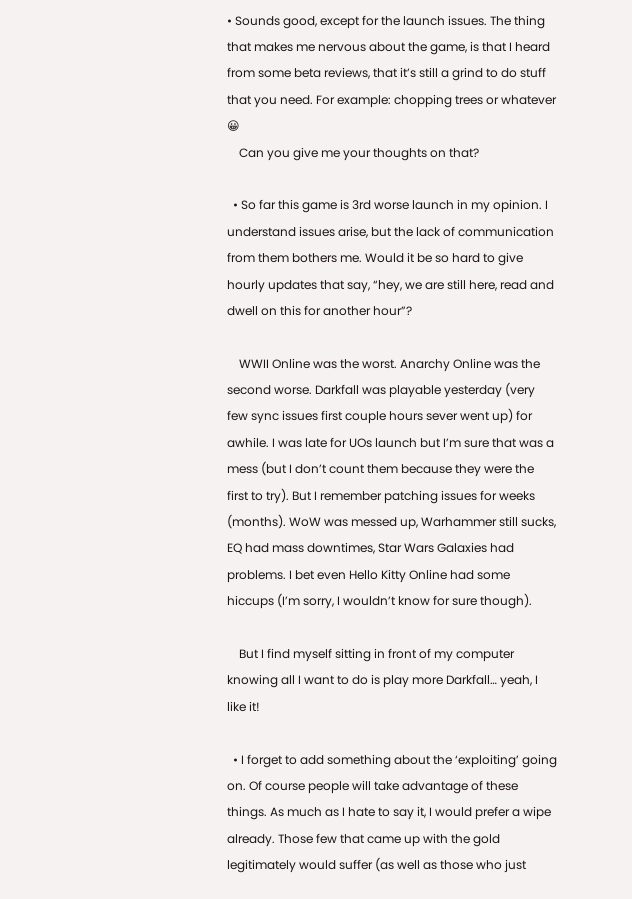• Sounds good, except for the launch issues. The thing that makes me nervous about the game, is that I heard from some beta reviews, that it’s still a grind to do stuff that you need. For example: chopping trees or whatever 😀
    Can you give me your thoughts on that?

  • So far this game is 3rd worse launch in my opinion. I understand issues arise, but the lack of communication from them bothers me. Would it be so hard to give hourly updates that say, “hey, we are still here, read and dwell on this for another hour”?

    WWII Online was the worst. Anarchy Online was the second worse. Darkfall was playable yesterday (very few sync issues first couple hours sever went up) for awhile. I was late for UOs launch but I’m sure that was a mess (but I don’t count them because they were the first to try). But I remember patching issues for weeks (months). WoW was messed up, Warhammer still sucks, EQ had mass downtimes, Star Wars Galaxies had problems. I bet even Hello Kitty Online had some hiccups (I’m sorry, I wouldn’t know for sure though).

    But I find myself sitting in front of my computer knowing all I want to do is play more Darkfall… yeah, I like it!

  • I forget to add something about the ‘exploiting’ going on. Of course people will take advantage of these things. As much as I hate to say it, I would prefer a wipe already. Those few that came up with the gold legitimately would suffer (as well as those who just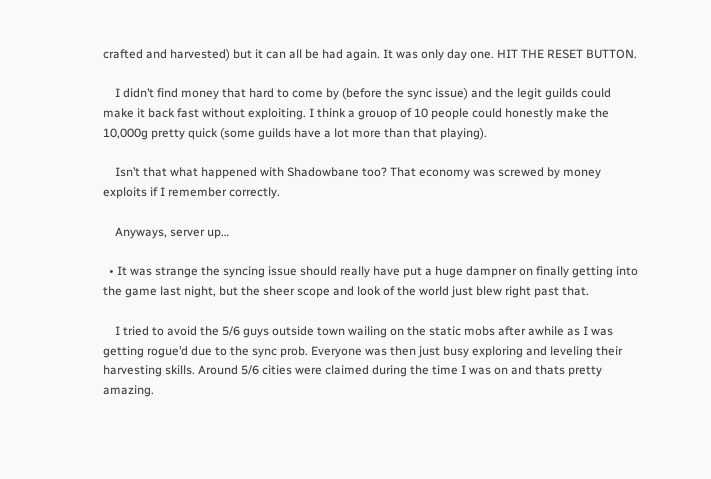crafted and harvested) but it can all be had again. It was only day one. HIT THE RESET BUTTON.

    I didn’t find money that hard to come by (before the sync issue) and the legit guilds could make it back fast without exploiting. I think a grouop of 10 people could honestly make the 10,000g pretty quick (some guilds have a lot more than that playing).

    Isn’t that what happened with Shadowbane too? That economy was screwed by money exploits if I remember correctly.

    Anyways, server up…

  • It was strange the syncing issue should really have put a huge dampner on finally getting into the game last night, but the sheer scope and look of the world just blew right past that.

    I tried to avoid the 5/6 guys outside town wailing on the static mobs after awhile as I was getting rogue’d due to the sync prob. Everyone was then just busy exploring and leveling their harvesting skills. Around 5/6 cities were claimed during the time I was on and thats pretty amazing.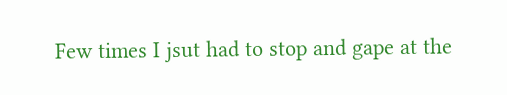Few times I jsut had to stop and gape at the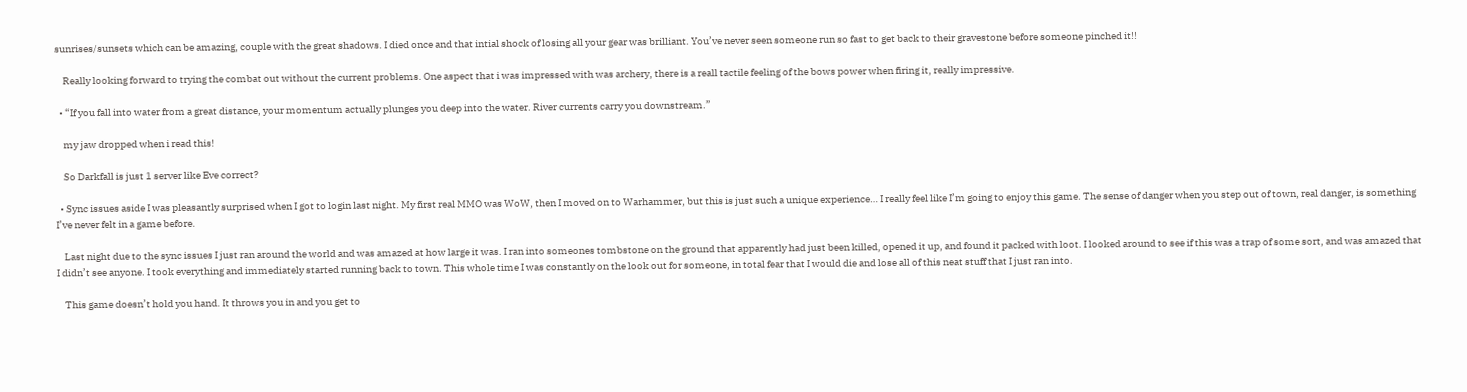sunrises/sunsets which can be amazing, couple with the great shadows. I died once and that intial shock of losing all your gear was brilliant. You’ve never seen someone run so fast to get back to their gravestone before someone pinched it!!

    Really looking forward to trying the combat out without the current problems. One aspect that i was impressed with was archery, there is a reall tactile feeling of the bows power when firing it, really impressive.

  • “If you fall into water from a great distance, your momentum actually plunges you deep into the water. River currents carry you downstream.”

    my jaw dropped when i read this!

    So Darkfall is just 1 server like Eve correct?

  • Sync issues aside I was pleasantly surprised when I got to login last night. My first real MMO was WoW, then I moved on to Warhammer, but this is just such a unique experience… I really feel like I’m going to enjoy this game. The sense of danger when you step out of town, real danger, is something I’ve never felt in a game before.

    Last night due to the sync issues I just ran around the world and was amazed at how large it was. I ran into someones tombstone on the ground that apparently had just been killed, opened it up, and found it packed with loot. I looked around to see if this was a trap of some sort, and was amazed that I didn’t see anyone. I took everything and immediately started running back to town. This whole time I was constantly on the look out for someone, in total fear that I would die and lose all of this neat stuff that I just ran into.

    This game doesn’t hold you hand. It throws you in and you get to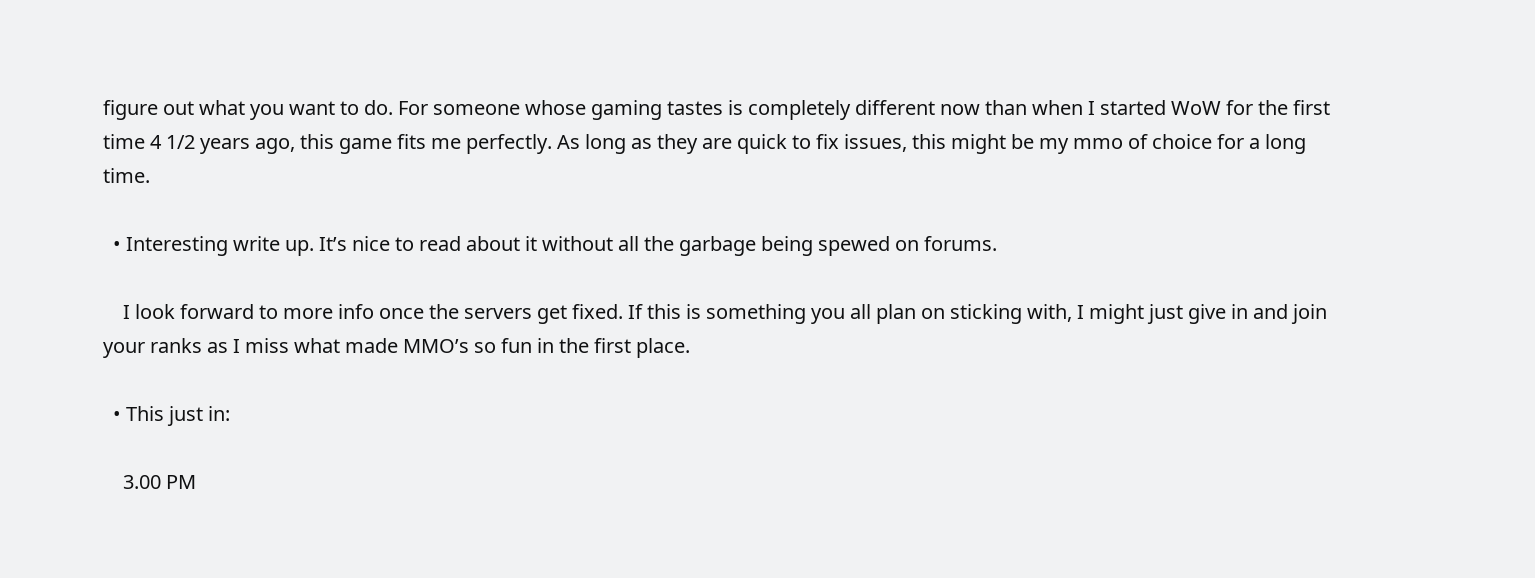figure out what you want to do. For someone whose gaming tastes is completely different now than when I started WoW for the first time 4 1/2 years ago, this game fits me perfectly. As long as they are quick to fix issues, this might be my mmo of choice for a long time.

  • Interesting write up. It’s nice to read about it without all the garbage being spewed on forums.

    I look forward to more info once the servers get fixed. If this is something you all plan on sticking with, I might just give in and join your ranks as I miss what made MMO’s so fun in the first place.

  • This just in:

    3.00 PM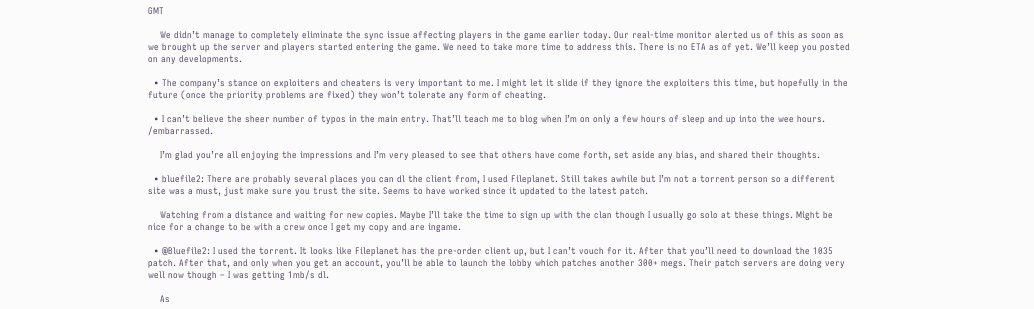GMT

    We didn’t manage to completely eliminate the sync issue affecting players in the game earlier today. Our real-time monitor alerted us of this as soon as we brought up the server and players started entering the game. We need to take more time to address this. There is no ETA as of yet. We’ll keep you posted on any developments.

  • The company’s stance on exploiters and cheaters is very important to me. I might let it slide if they ignore the exploiters this time, but hopefully in the future (once the priority problems are fixed) they won’t tolerate any form of cheating.

  • I can’t believe the sheer number of typos in the main entry. That’ll teach me to blog when I’m on only a few hours of sleep and up into the wee hours. /embarrassed.

    I’m glad you’re all enjoying the impressions and I’m very pleased to see that others have come forth, set aside any bias, and shared their thoughts.

  • bluefile2: There are probably several places you can dl the client from, I used Fileplanet. Still takes awhile but I’m not a torrent person so a different site was a must, just make sure you trust the site. Seems to have worked since it updated to the latest patch.

    Watching from a distance and waiting for new copies. Maybe I’ll take the time to sign up with the clan though I usually go solo at these things. Might be nice for a change to be with a crew once I get my copy and are ingame.

  • @Bluefile2: I used the torrent. It looks like Fileplanet has the pre-order client up, but I can’t vouch for it. After that you’ll need to download the 1035 patch. After that, and only when you get an account, you’ll be able to launch the lobby which patches another 300+ megs. Their patch servers are doing very well now though – I was getting 1mb/s dl.

    As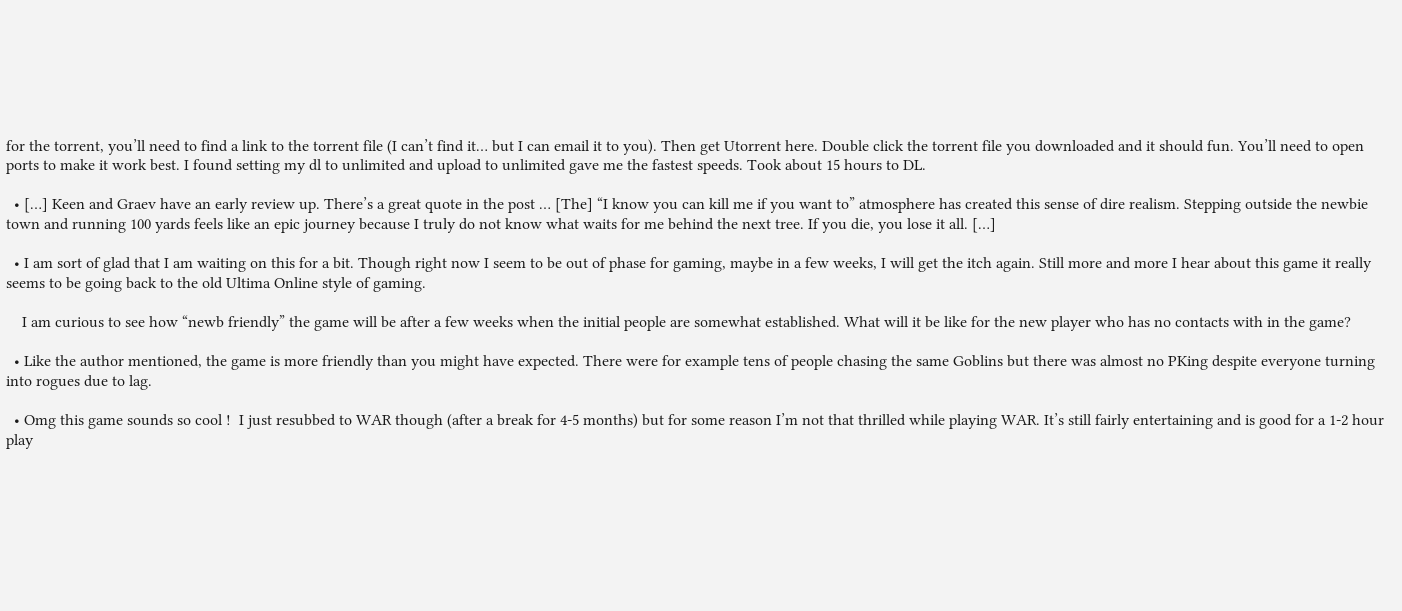for the torrent, you’ll need to find a link to the torrent file (I can’t find it… but I can email it to you). Then get Utorrent here. Double click the torrent file you downloaded and it should fun. You’ll need to open ports to make it work best. I found setting my dl to unlimited and upload to unlimited gave me the fastest speeds. Took about 15 hours to DL.

  • […] Keen and Graev have an early review up. There’s a great quote in the post … [The] “I know you can kill me if you want to” atmosphere has created this sense of dire realism. Stepping outside the newbie town and running 100 yards feels like an epic journey because I truly do not know what waits for me behind the next tree. If you die, you lose it all. […]

  • I am sort of glad that I am waiting on this for a bit. Though right now I seem to be out of phase for gaming, maybe in a few weeks, I will get the itch again. Still more and more I hear about this game it really seems to be going back to the old Ultima Online style of gaming.

    I am curious to see how “newb friendly” the game will be after a few weeks when the initial people are somewhat established. What will it be like for the new player who has no contacts with in the game?

  • Like the author mentioned, the game is more friendly than you might have expected. There were for example tens of people chasing the same Goblins but there was almost no PKing despite everyone turning into rogues due to lag.

  • Omg this game sounds so cool !  I just resubbed to WAR though (after a break for 4-5 months) but for some reason I’m not that thrilled while playing WAR. It’s still fairly entertaining and is good for a 1-2 hour play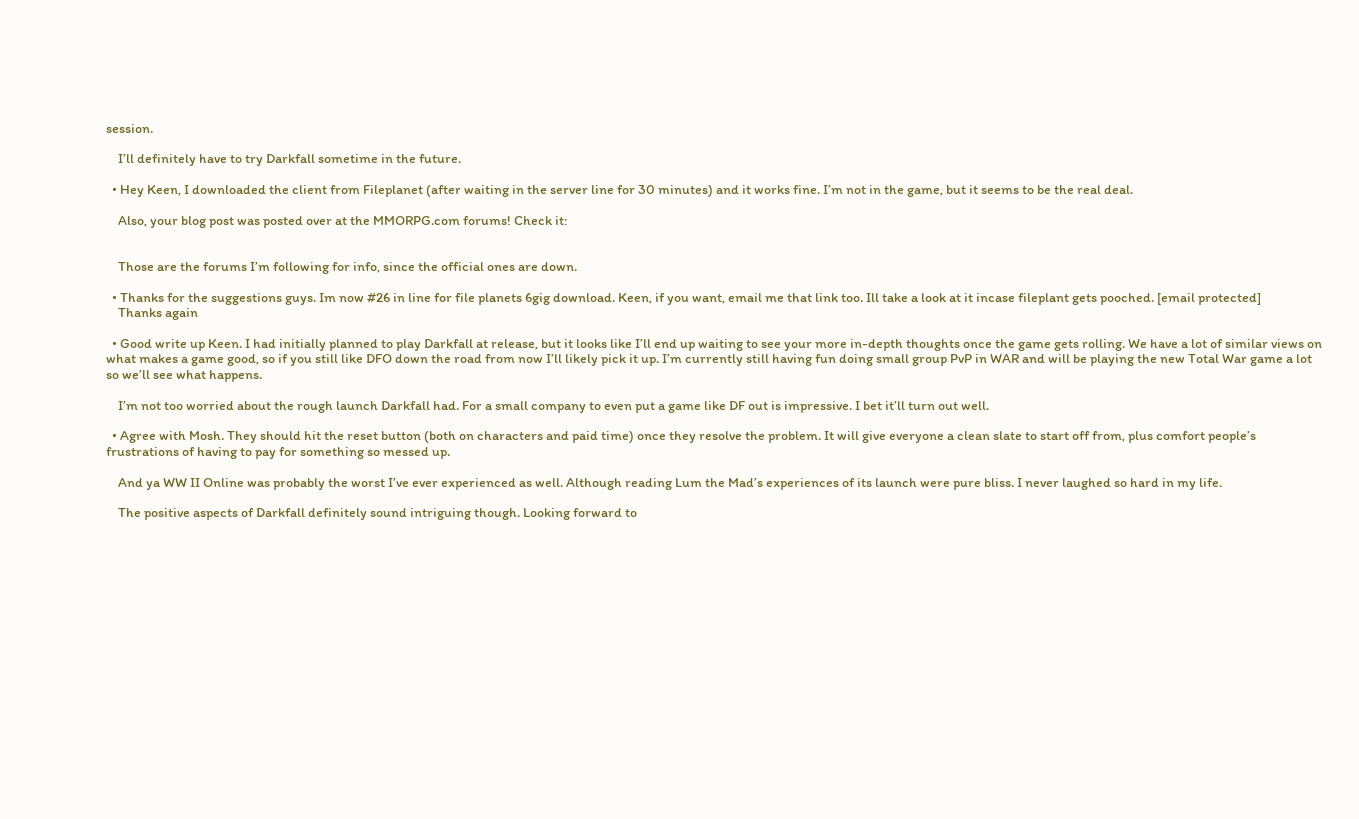session.

    I’ll definitely have to try Darkfall sometime in the future.

  • Hey Keen, I downloaded the client from Fileplanet (after waiting in the server line for 30 minutes) and it works fine. I’m not in the game, but it seems to be the real deal.

    Also, your blog post was posted over at the MMORPG.com forums! Check it:


    Those are the forums I’m following for info, since the official ones are down.

  • Thanks for the suggestions guys. Im now #26 in line for file planets 6gig download. Keen, if you want, email me that link too. Ill take a look at it incase fileplant gets pooched. [email protected]
    Thanks again

  • Good write up Keen. I had initially planned to play Darkfall at release, but it looks like I’ll end up waiting to see your more in-depth thoughts once the game gets rolling. We have a lot of similar views on what makes a game good, so if you still like DFO down the road from now I’ll likely pick it up. I’m currently still having fun doing small group PvP in WAR and will be playing the new Total War game a lot so we’ll see what happens.

    I’m not too worried about the rough launch Darkfall had. For a small company to even put a game like DF out is impressive. I bet it’ll turn out well.

  • Agree with Mosh. They should hit the reset button (both on characters and paid time) once they resolve the problem. It will give everyone a clean slate to start off from, plus comfort people’s frustrations of having to pay for something so messed up.

    And ya WW II Online was probably the worst I’ve ever experienced as well. Although reading Lum the Mad’s experiences of its launch were pure bliss. I never laughed so hard in my life.

    The positive aspects of Darkfall definitely sound intriguing though. Looking forward to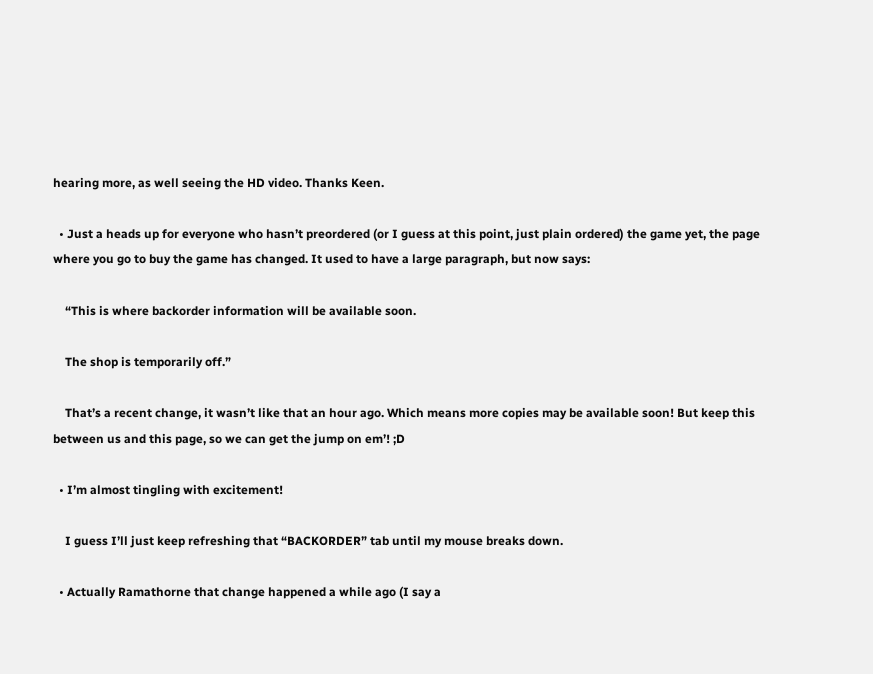hearing more, as well seeing the HD video. Thanks Keen.

  • Just a heads up for everyone who hasn’t preordered (or I guess at this point, just plain ordered) the game yet, the page where you go to buy the game has changed. It used to have a large paragraph, but now says:

    “This is where backorder information will be available soon.

    The shop is temporarily off.”

    That’s a recent change, it wasn’t like that an hour ago. Which means more copies may be available soon! But keep this between us and this page, so we can get the jump on em’! ;D

  • I’m almost tingling with excitement!

    I guess I’ll just keep refreshing that “BACKORDER” tab until my mouse breaks down.

  • Actually Ramathorne that change happened a while ago (I say a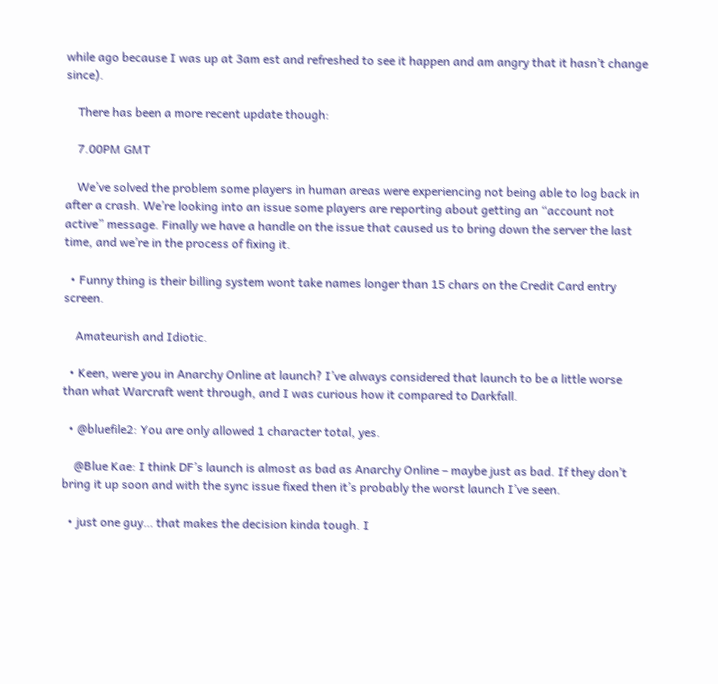while ago because I was up at 3am est and refreshed to see it happen and am angry that it hasn’t change since).

    There has been a more recent update though:

    7.00PM GMT

    We’ve solved the problem some players in human areas were experiencing not being able to log back in after a crash. We’re looking into an issue some players are reporting about getting an “account not active” message. Finally we have a handle on the issue that caused us to bring down the server the last time, and we’re in the process of fixing it.

  • Funny thing is their billing system wont take names longer than 15 chars on the Credit Card entry screen.

    Amateurish and Idiotic.

  • Keen, were you in Anarchy Online at launch? I’ve always considered that launch to be a little worse than what Warcraft went through, and I was curious how it compared to Darkfall.

  • @bluefile2: You are only allowed 1 character total, yes.

    @Blue Kae: I think DF’s launch is almost as bad as Anarchy Online – maybe just as bad. If they don’t bring it up soon and with the sync issue fixed then it’s probably the worst launch I’ve seen.

  • just one guy… that makes the decision kinda tough. I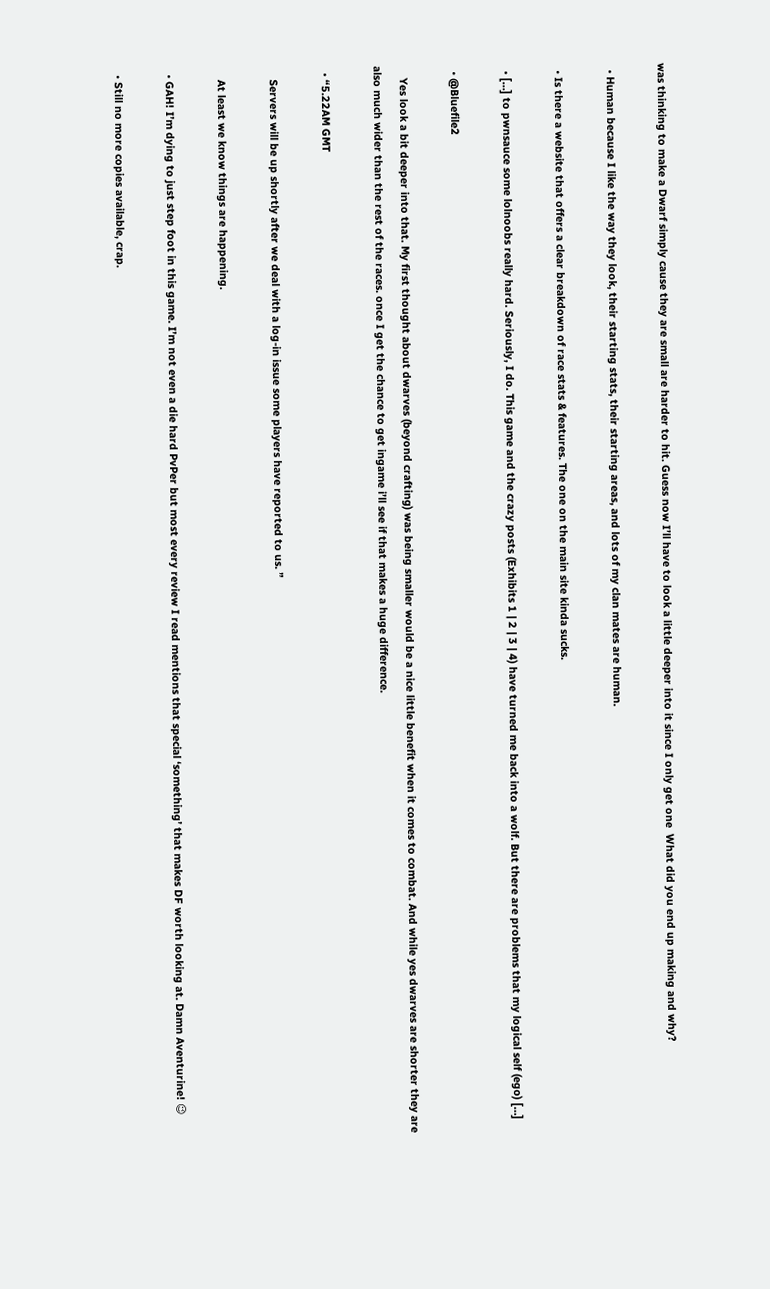was thinking to make a Dwarf simply cause they are small are harder to hit. Guess now I’ll have to look a little deeper into it since I only get one  What did you end up making and why?

  • Human because I like the way they look, their starting stats, their starting areas, and lots of my clan mates are human.

  • Is there a website that offers a clear breakdown of race stats & features. The one on the main site kinda sucks.

  • […] to pwnsauce some lolnoobs really hard. Seriously, I do. This game and the crazy posts (Exhibits 1 | 2 | 3 | 4) have turned me back into a wolf. But there are problems that my logical self (ego) […]

  • @Bluefile2

    Yes look a bit deeper into that. My first thought about dwarves (beyond crafting) was being smaller would be a nice little benefit when it comes to combat. And while yes dwarves are shorter they are also much wider than the rest of the races. once I get the chance to get ingame i’ll see if that makes a huge difference.

  • “5.22AM GMT

    Servers will be up shortly after we deal with a log-in issue some players have reported to us. ”

    At least we know things are happening.

  • GAH! I’m dying to just step foot in this game. I’m not even a die hard PvPer but most every review I read mentions that special ‘something’ that makes DF worth looking at. Damn Aventurine! 😉

  • Still no more copies available, crap.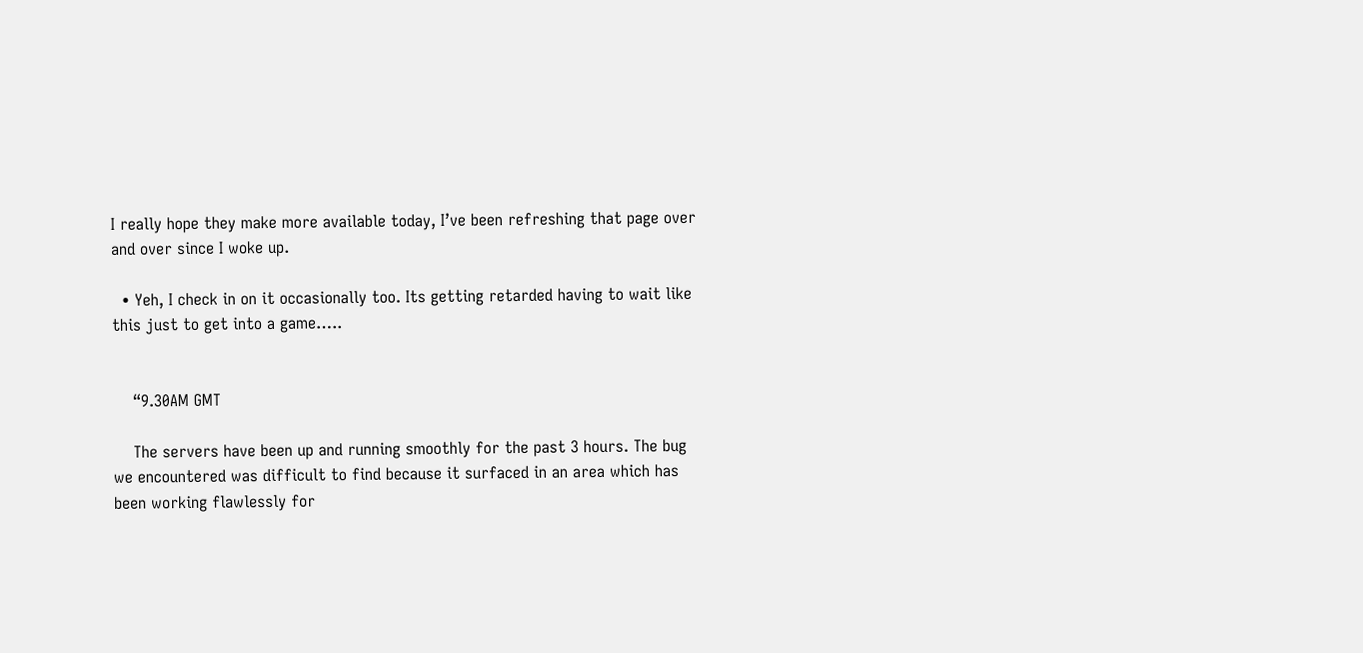I really hope they make more available today, I’ve been refreshing that page over and over since I woke up.

  • Yeh, I check in on it occasionally too. Its getting retarded having to wait like this just to get into a game…..


    “9.30AM GMT

    The servers have been up and running smoothly for the past 3 hours. The bug we encountered was difficult to find because it surfaced in an area which has been working flawlessly for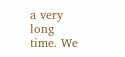a very long time. We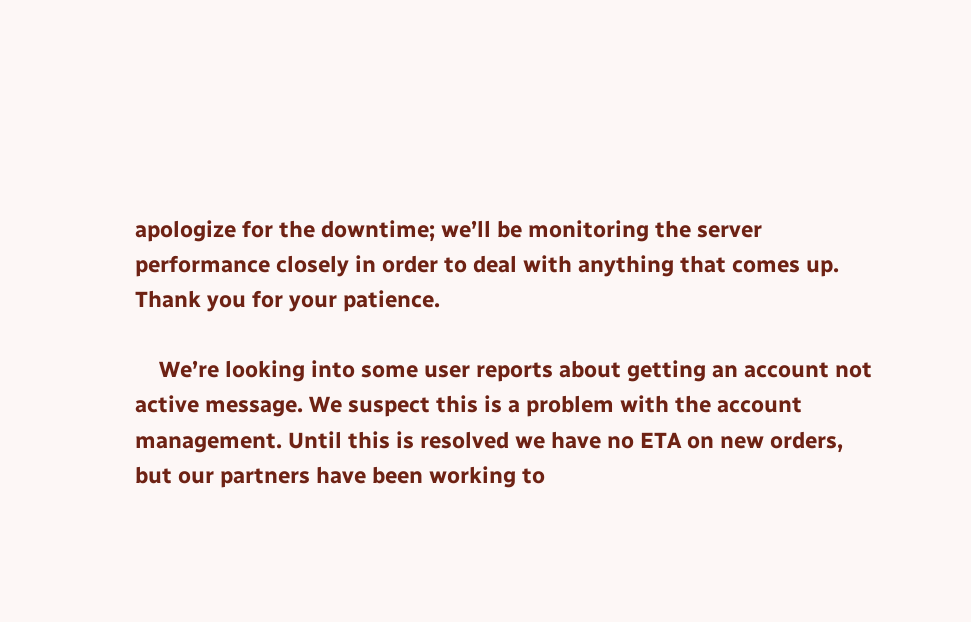apologize for the downtime; we’ll be monitoring the server performance closely in order to deal with anything that comes up. Thank you for your patience.

    We’re looking into some user reports about getting an account not active message. We suspect this is a problem with the account management. Until this is resolved we have no ETA on new orders, but our partners have been working to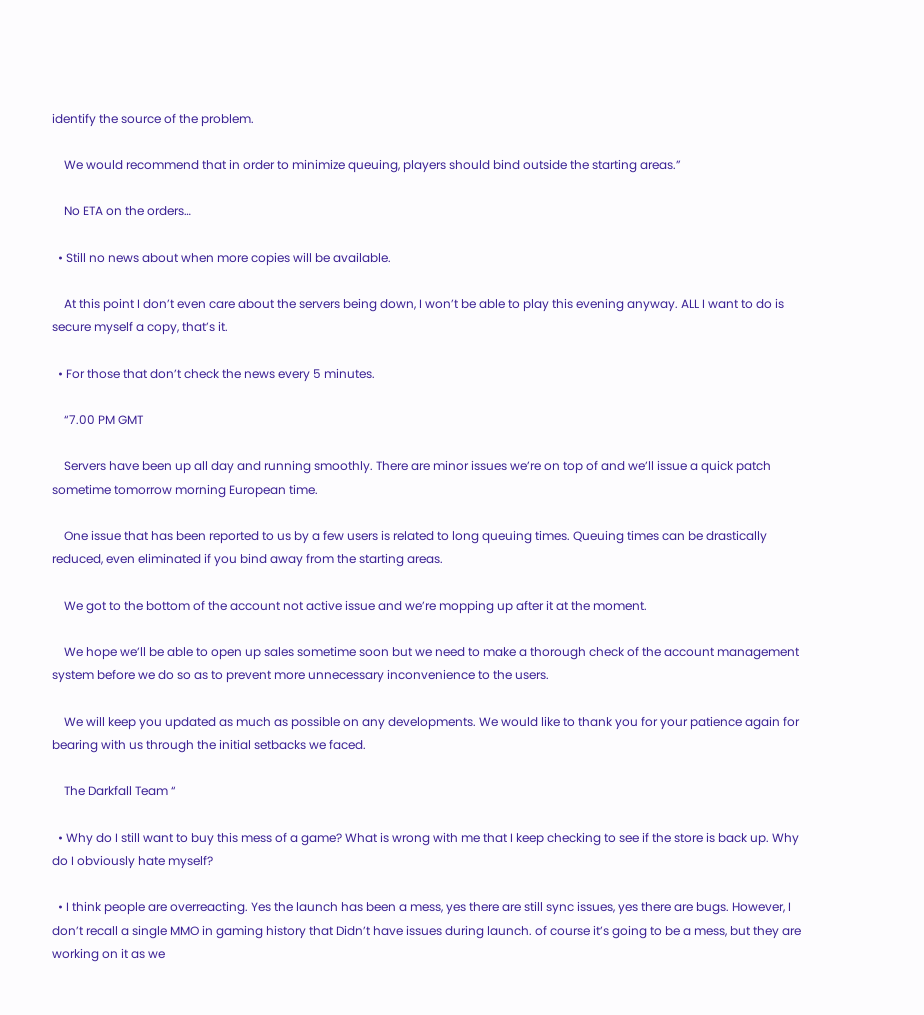identify the source of the problem.

    We would recommend that in order to minimize queuing, players should bind outside the starting areas.”

    No ETA on the orders…

  • Still no news about when more copies will be available.

    At this point I don’t even care about the servers being down, I won’t be able to play this evening anyway. ALL I want to do is secure myself a copy, that’s it.

  • For those that don’t check the news every 5 minutes.

    “7.00 PM GMT

    Servers have been up all day and running smoothly. There are minor issues we’re on top of and we’ll issue a quick patch sometime tomorrow morning European time.

    One issue that has been reported to us by a few users is related to long queuing times. Queuing times can be drastically reduced, even eliminated if you bind away from the starting areas.

    We got to the bottom of the account not active issue and we’re mopping up after it at the moment.

    We hope we’ll be able to open up sales sometime soon but we need to make a thorough check of the account management system before we do so as to prevent more unnecessary inconvenience to the users.

    We will keep you updated as much as possible on any developments. We would like to thank you for your patience again for bearing with us through the initial setbacks we faced.

    The Darkfall Team “

  • Why do I still want to buy this mess of a game? What is wrong with me that I keep checking to see if the store is back up. Why do I obviously hate myself?

  • I think people are overreacting. Yes the launch has been a mess, yes there are still sync issues, yes there are bugs. However, I don’t recall a single MMO in gaming history that Didn’t have issues during launch. of course it’s going to be a mess, but they are working on it as we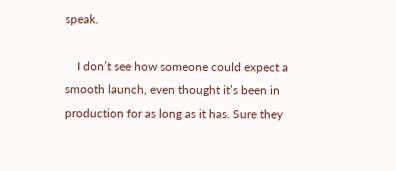speak.

    I don’t see how someone could expect a smooth launch, even thought it’s been in production for as long as it has. Sure they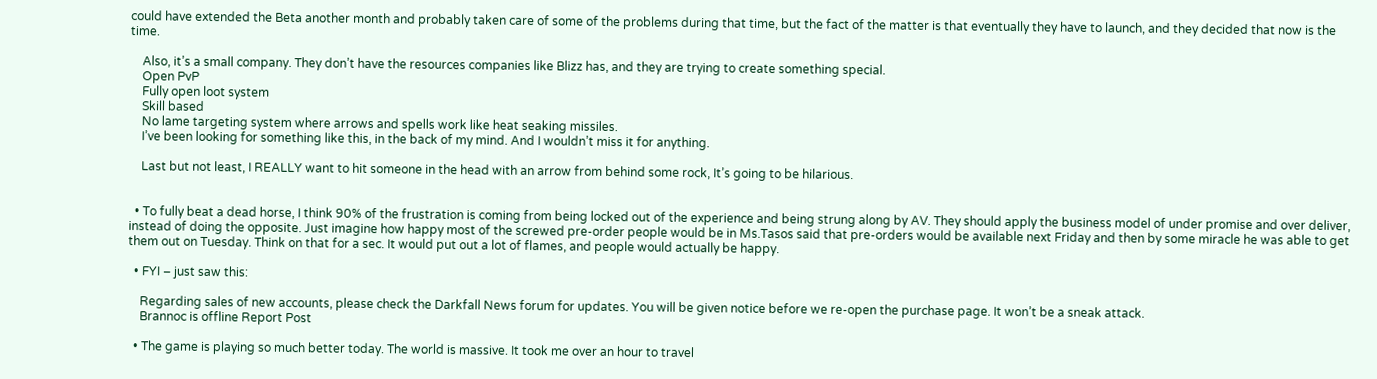could have extended the Beta another month and probably taken care of some of the problems during that time, but the fact of the matter is that eventually they have to launch, and they decided that now is the time.

    Also, it’s a small company. They don’t have the resources companies like Blizz has, and they are trying to create something special.
    Open PvP
    Fully open loot system
    Skill based
    No lame targeting system where arrows and spells work like heat seaking missiles.
    I’ve been looking for something like this, in the back of my mind. And I wouldn’t miss it for anything.

    Last but not least, I REALLY want to hit someone in the head with an arrow from behind some rock, It’s going to be hilarious.


  • To fully beat a dead horse, I think 90% of the frustration is coming from being locked out of the experience and being strung along by AV. They should apply the business model of under promise and over deliver, instead of doing the opposite. Just imagine how happy most of the screwed pre-order people would be in Ms.Tasos said that pre-orders would be available next Friday and then by some miracle he was able to get them out on Tuesday. Think on that for a sec. It would put out a lot of flames, and people would actually be happy.

  • FYI – just saw this:

    Regarding sales of new accounts, please check the Darkfall News forum for updates. You will be given notice before we re-open the purchase page. It won’t be a sneak attack.
    Brannoc is offline Report Post

  • The game is playing so much better today. The world is massive. It took me over an hour to travel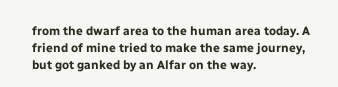from the dwarf area to the human area today. A friend of mine tried to make the same journey, but got ganked by an Alfar on the way.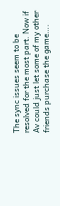The sync issues seem to be resolved for the most part. Now if Av could just let some of my other friends purchase the game….